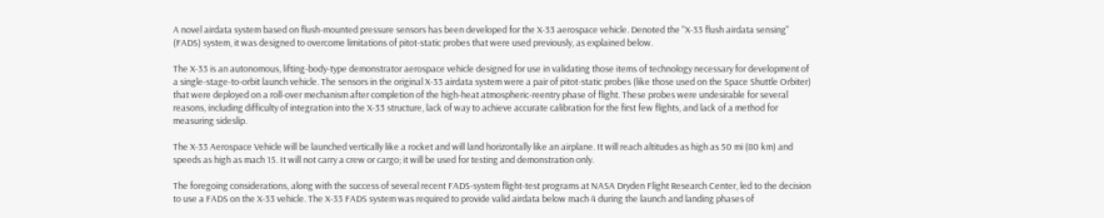A novel airdata system based on flush-mounted pressure sensors has been developed for the X-33 aerospace vehicle. Denoted the "X-33 flush airdata sensing" (FADS) system, it was designed to overcome limitations of pitot-static probes that were used previously, as explained below.

The X-33 is an autonomous, lifting-body-type demonstrator aerospace vehicle designed for use in validating those items of technology necessary for development of a single-stage-to-orbit launch vehicle. The sensors in the original X-33 airdata system were a pair of pitot-static probes (like those used on the Space Shuttle Orbiter) that were deployed on a roll-over mechanism after completion of the high-heat atmospheric-reentry phase of flight. These probes were undesirable for several reasons, including difficulty of integration into the X-33 structure, lack of way to achieve accurate calibration for the first few flights, and lack of a method for measuring sideslip.

The X-33 Aerospace Vehicle will be launched vertically like a rocket and will land horizontally like an airplane. It will reach altitudes as high as 50 mi (80 km) and speeds as high as mach 15. It will not carry a crew or cargo; it will be used for testing and demonstration only.

The foregoing considerations, along with the success of several recent FADS-system flight-test programs at NASA Dryden Flight Research Center, led to the decision to use a FADS on the X-33 vehicle. The X-33 FADS system was required to provide valid airdata below mach 4 during the launch and landing phases of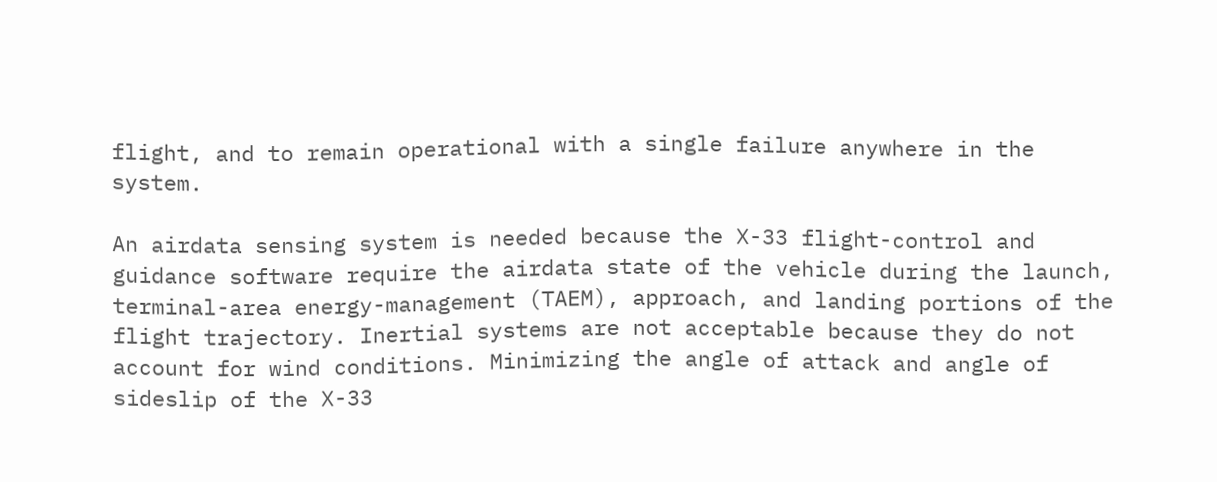flight, and to remain operational with a single failure anywhere in the system.

An airdata sensing system is needed because the X-33 flight-control and guidance software require the airdata state of the vehicle during the launch, terminal-area energy-management (TAEM), approach, and landing portions of the flight trajectory. Inertial systems are not acceptable because they do not account for wind conditions. Minimizing the angle of attack and angle of sideslip of the X-33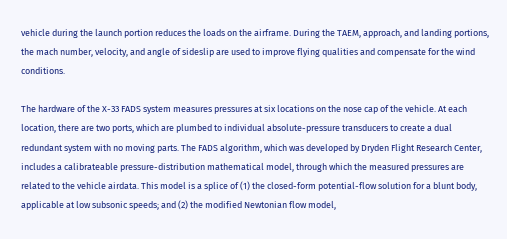vehicle during the launch portion reduces the loads on the airframe. During the TAEM, approach, and landing portions, the mach number, velocity, and angle of sideslip are used to improve flying qualities and compensate for the wind conditions.

The hardware of the X-33 FADS system measures pressures at six locations on the nose cap of the vehicle. At each location, there are two ports, which are plumbed to individual absolute-pressure transducers to create a dual redundant system with no moving parts. The FADS algorithm, which was developed by Dryden Flight Research Center, includes a calibrateable pressure-distribution mathematical model, through which the measured pressures are related to the vehicle airdata. This model is a splice of (1) the closed-form potential-flow solution for a blunt body, applicable at low subsonic speeds; and (2) the modified Newtonian flow model,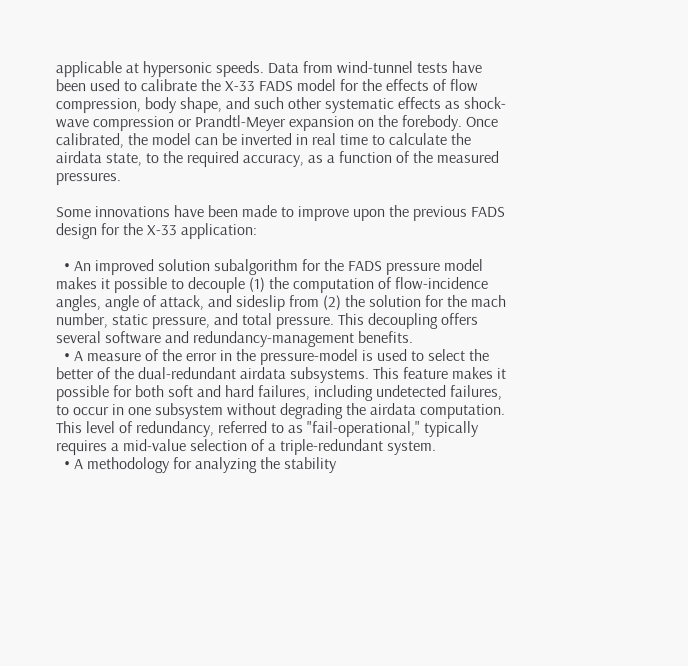applicable at hypersonic speeds. Data from wind-tunnel tests have been used to calibrate the X-33 FADS model for the effects of flow compression, body shape, and such other systematic effects as shock-wave compression or Prandtl-Meyer expansion on the forebody. Once calibrated, the model can be inverted in real time to calculate the airdata state, to the required accuracy, as a function of the measured pressures.

Some innovations have been made to improve upon the previous FADS design for the X-33 application:

  • An improved solution subalgorithm for the FADS pressure model makes it possible to decouple (1) the computation of flow-incidence angles, angle of attack, and sideslip from (2) the solution for the mach number, static pressure, and total pressure. This decoupling offers several software and redundancy-management benefits.
  • A measure of the error in the pressure-model is used to select the better of the dual-redundant airdata subsystems. This feature makes it possible for both soft and hard failures, including undetected failures, to occur in one subsystem without degrading the airdata computation. This level of redundancy, referred to as "fail-operational," typically requires a mid-value selection of a triple-redundant system.
  • A methodology for analyzing the stability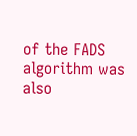of the FADS algorithm was also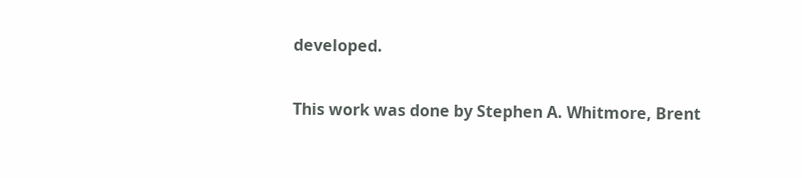developed.

This work was done by Stephen A. Whitmore, Brent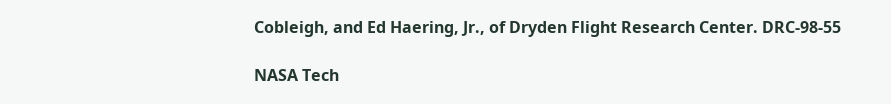Cobleigh, and Ed Haering, Jr., of Dryden Flight Research Center. DRC-98-55

NASA Tech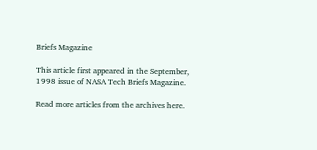Briefs Magazine

This article first appeared in the September, 1998 issue of NASA Tech Briefs Magazine.

Read more articles from the archives here.